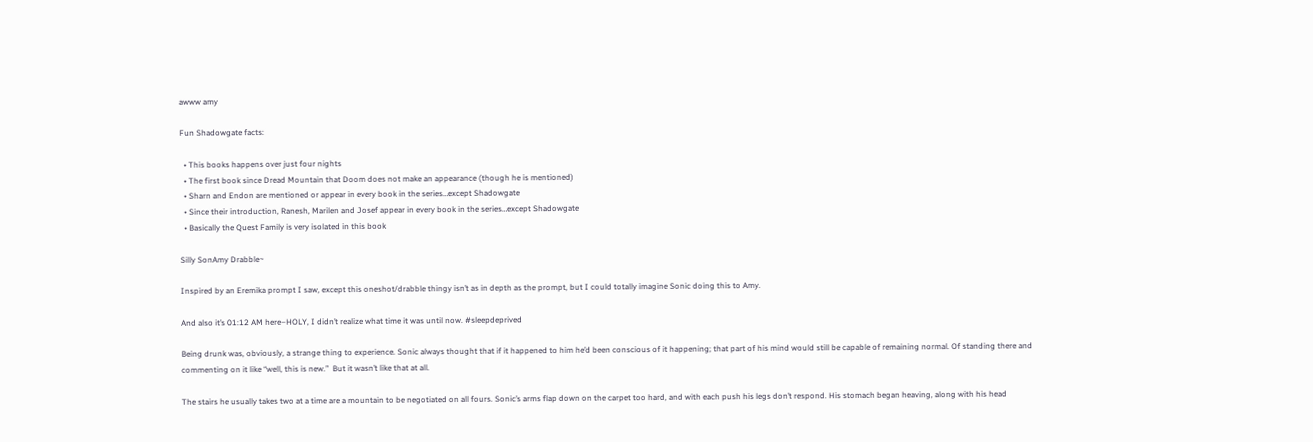awww amy

Fun Shadowgate facts:

  • This books happens over just four nights
  • The first book since Dread Mountain that Doom does not make an appearance (though he is mentioned)
  • Sharn and Endon are mentioned or appear in every book in the series…except Shadowgate
  • Since their introduction, Ranesh, Marilen and Josef appear in every book in the series…except Shadowgate
  • Basically the Quest Family is very isolated in this book

Silly SonAmy Drabble~

Inspired by an Eremika prompt I saw, except this oneshot/drabble thingy isn’t as in depth as the prompt, but I could totally imagine Sonic doing this to Amy.

And also it’s 01:12 AM here–HOLY, I didn’t realize what time it was until now. #sleepdeprived

Being drunk was, obviously, a strange thing to experience. Sonic always thought that if it happened to him he’d been conscious of it happening; that part of his mind would still be capable of remaining normal. Of standing there and commenting on it like “well, this is new.”  But it wasn’t like that at all.

The stairs he usually takes two at a time are a mountain to be negotiated on all fours. Sonic’s arms flap down on the carpet too hard, and with each push his legs don’t respond. His stomach began heaving, along with his head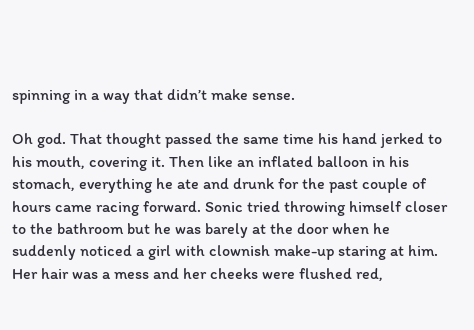spinning in a way that didn’t make sense.

Oh god. That thought passed the same time his hand jerked to his mouth, covering it. Then like an inflated balloon in his stomach, everything he ate and drunk for the past couple of hours came racing forward. Sonic tried throwing himself closer to the bathroom but he was barely at the door when he suddenly noticed a girl with clownish make-up staring at him. Her hair was a mess and her cheeks were flushed red,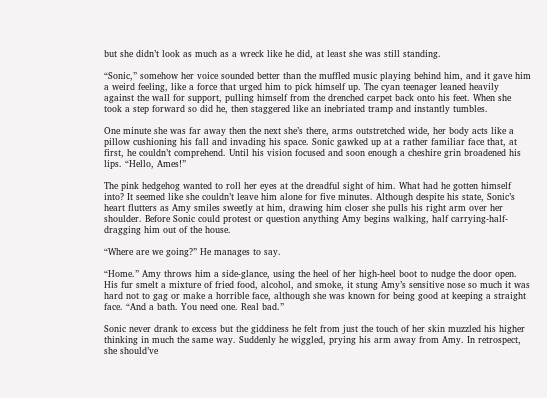but she didn’t look as much as a wreck like he did, at least she was still standing.

“Sonic,” somehow her voice sounded better than the muffled music playing behind him, and it gave him a weird feeling, like a force that urged him to pick himself up. The cyan teenager leaned heavily against the wall for support, pulling himself from the drenched carpet back onto his feet. When she took a step forward so did he, then staggered like an inebriated tramp and instantly tumbles.

One minute she was far away then the next she’s there, arms outstretched wide, her body acts like a pillow cushioning his fall and invading his space. Sonic gawked up at a rather familiar face that, at first, he couldn’t comprehend. Until his vision focused and soon enough a cheshire grin broadened his lips. “Hello, Ames!”

The pink hedgehog wanted to roll her eyes at the dreadful sight of him. What had he gotten himself into? It seemed like she couldn’t leave him alone for five minutes. Although despite his state, Sonic’s heart flutters as Amy smiles sweetly at him, drawing him closer she pulls his right arm over her shoulder. Before Sonic could protest or question anything Amy begins walking, half carrying-half-dragging him out of the house.

“Where are we going?” He manages to say.

“Home.” Amy throws him a side-glance, using the heel of her high-heel boot to nudge the door open. His fur smelt a mixture of fried food, alcohol, and smoke, it stung Amy’s sensitive nose so much it was hard not to gag or make a horrible face, although she was known for being good at keeping a straight face. “And a bath. You need one. Real bad.”

Sonic never drank to excess but the giddiness he felt from just the touch of her skin muzzled his higher thinking in much the same way. Suddenly he wiggled, prying his arm away from Amy. In retrospect, she should’ve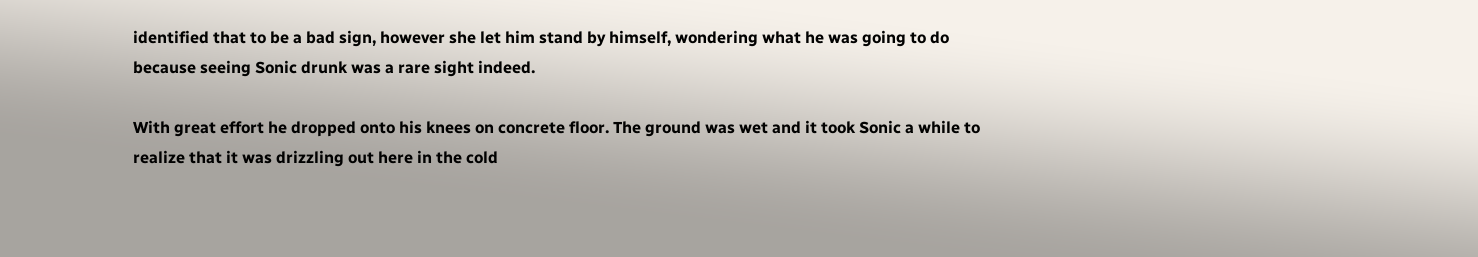identified that to be a bad sign, however she let him stand by himself, wondering what he was going to do because seeing Sonic drunk was a rare sight indeed.

With great effort he dropped onto his knees on concrete floor. The ground was wet and it took Sonic a while to realize that it was drizzling out here in the cold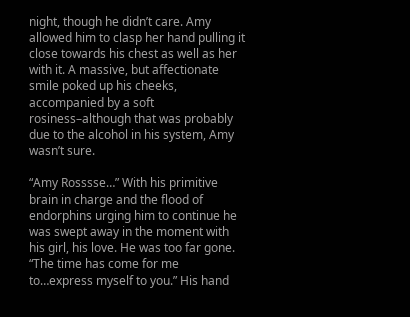night, though he didn’t care. Amy allowed him to clasp her hand pulling it close towards his chest as well as her with it. A massive, but affectionate smile poked up his cheeks, accompanied by a soft rosiness–although that was probably due to the alcohol in his system, Amy wasn’t sure.

“Amy Rosssse…” With his primitive brain in charge and the flood of endorphins urging him to continue he was swept away in the moment with his girl, his love. He was too far gone. “The time has come for me to…express myself to you.” His hand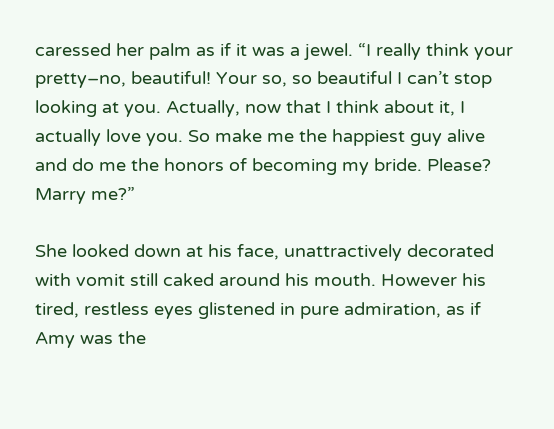caressed her palm as if it was a jewel. “I really think your pretty–no, beautiful! Your so, so beautiful I can’t stop looking at you. Actually, now that I think about it, I actually love you. So make me the happiest guy alive and do me the honors of becoming my bride. Please? Marry me?”

She looked down at his face, unattractively decorated with vomit still caked around his mouth. However his tired, restless eyes glistened in pure admiration, as if Amy was the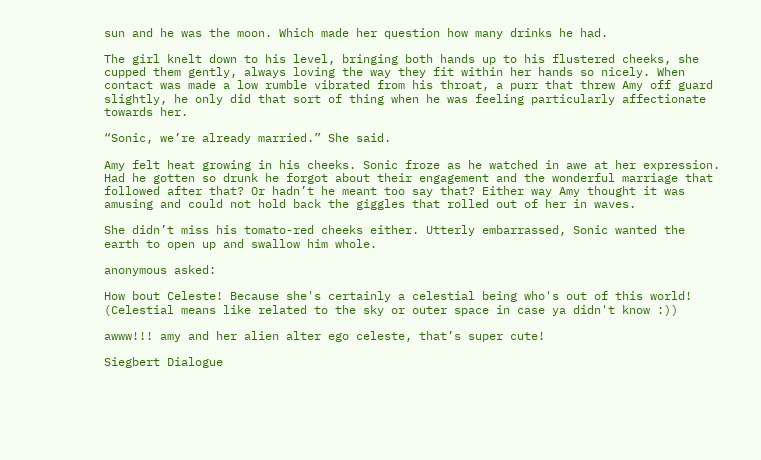sun and he was the moon. Which made her question how many drinks he had.

The girl knelt down to his level, bringing both hands up to his flustered cheeks, she cupped them gently, always loving the way they fit within her hands so nicely. When contact was made a low rumble vibrated from his throat, a purr that threw Amy off guard slightly, he only did that sort of thing when he was feeling particularly affectionate towards her.

“Sonic, we’re already married.” She said.

Amy felt heat growing in his cheeks. Sonic froze as he watched in awe at her expression. Had he gotten so drunk he forgot about their engagement and the wonderful marriage that followed after that? Or hadn’t he meant too say that? Either way Amy thought it was amusing and could not hold back the giggles that rolled out of her in waves.

She didn’t miss his tomato-red cheeks either. Utterly embarrassed, Sonic wanted the earth to open up and swallow him whole.

anonymous asked:

How bout Celeste! Because she's certainly a celestial being who's out of this world! (Celestial means like related to the sky or outer space in case ya didn't know :))

awww!!! amy and her alien alter ego celeste, that’s super cute!

Siegbert Dialogue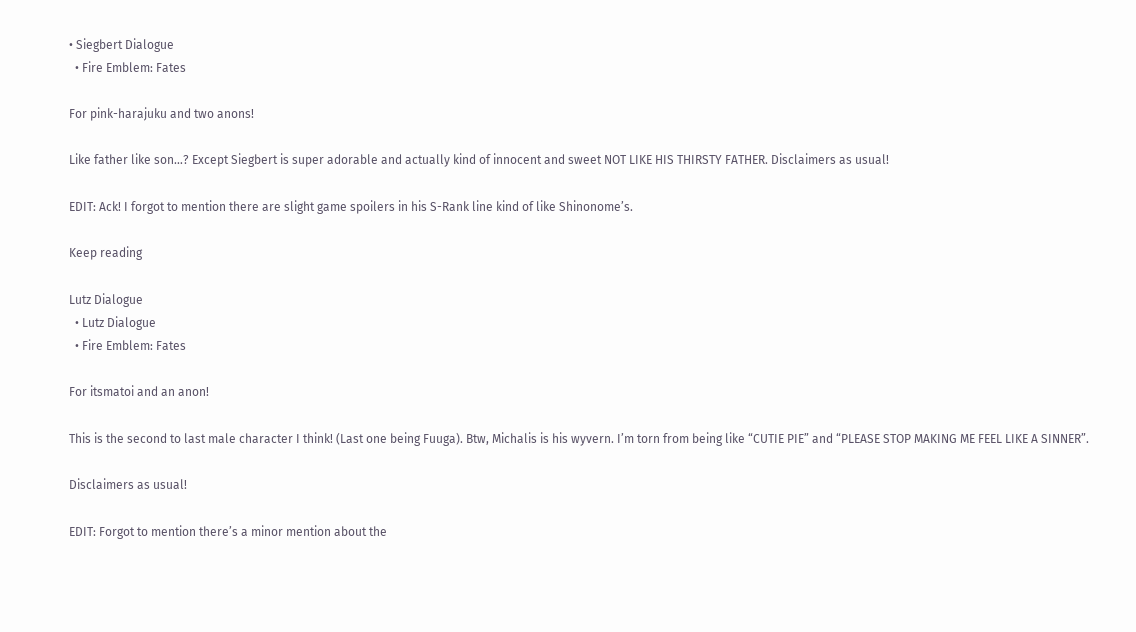• Siegbert Dialogue
  • Fire Emblem: Fates

For pink-harajuku and two anons!

Like father like son…? Except Siegbert is super adorable and actually kind of innocent and sweet NOT LIKE HIS THIRSTY FATHER. Disclaimers as usual!

EDIT: Ack! I forgot to mention there are slight game spoilers in his S-Rank line kind of like Shinonome’s.

Keep reading

Lutz Dialogue
  • Lutz Dialogue
  • Fire Emblem: Fates

For itsmatoi and an anon!

This is the second to last male character I think! (Last one being Fuuga). Btw, Michalis is his wyvern. I’m torn from being like “CUTIE PIE” and “PLEASE STOP MAKING ME FEEL LIKE A SINNER”.

Disclaimers as usual!

EDIT: Forgot to mention there’s a minor mention about the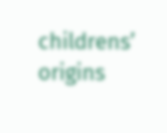childrens’ origins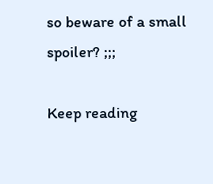so beware of a small spoiler? ;;;

Keep reading